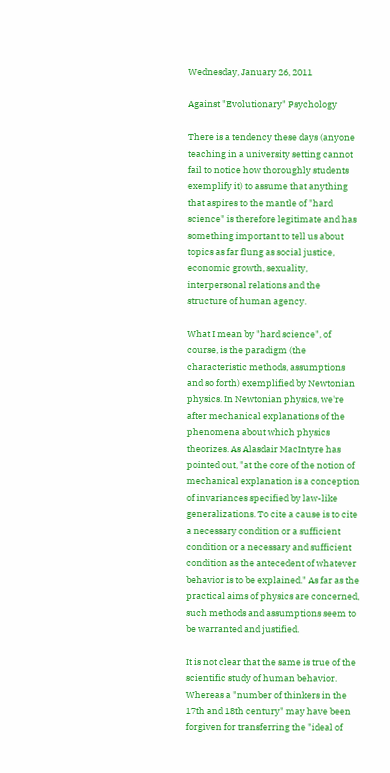Wednesday, January 26, 2011

Against "Evolutionary" Psychology

There is a tendency these days (anyone teaching in a university setting cannot fail to notice how thoroughly students exemplify it) to assume that anything that aspires to the mantle of "hard science" is therefore legitimate and has something important to tell us about topics as far flung as social justice, economic growth, sexuality, interpersonal relations and the structure of human agency.

What I mean by "hard science", of course, is the paradigm (the characteristic methods, assumptions and so forth) exemplified by Newtonian physics. In Newtonian physics, we're after mechanical explanations of the phenomena about which physics theorizes. As Alasdair MacIntyre has pointed out, "at the core of the notion of mechanical explanation is a conception of invariances specified by law-like generalizations. To cite a cause is to cite a necessary condition or a sufficient condition or a necessary and sufficient condition as the antecedent of whatever behavior is to be explained." As far as the practical aims of physics are concerned, such methods and assumptions seem to be warranted and justified.

It is not clear that the same is true of the scientific study of human behavior. Whereas a "number of thinkers in the 17th and 18th century" may have been forgiven for transferring the "ideal of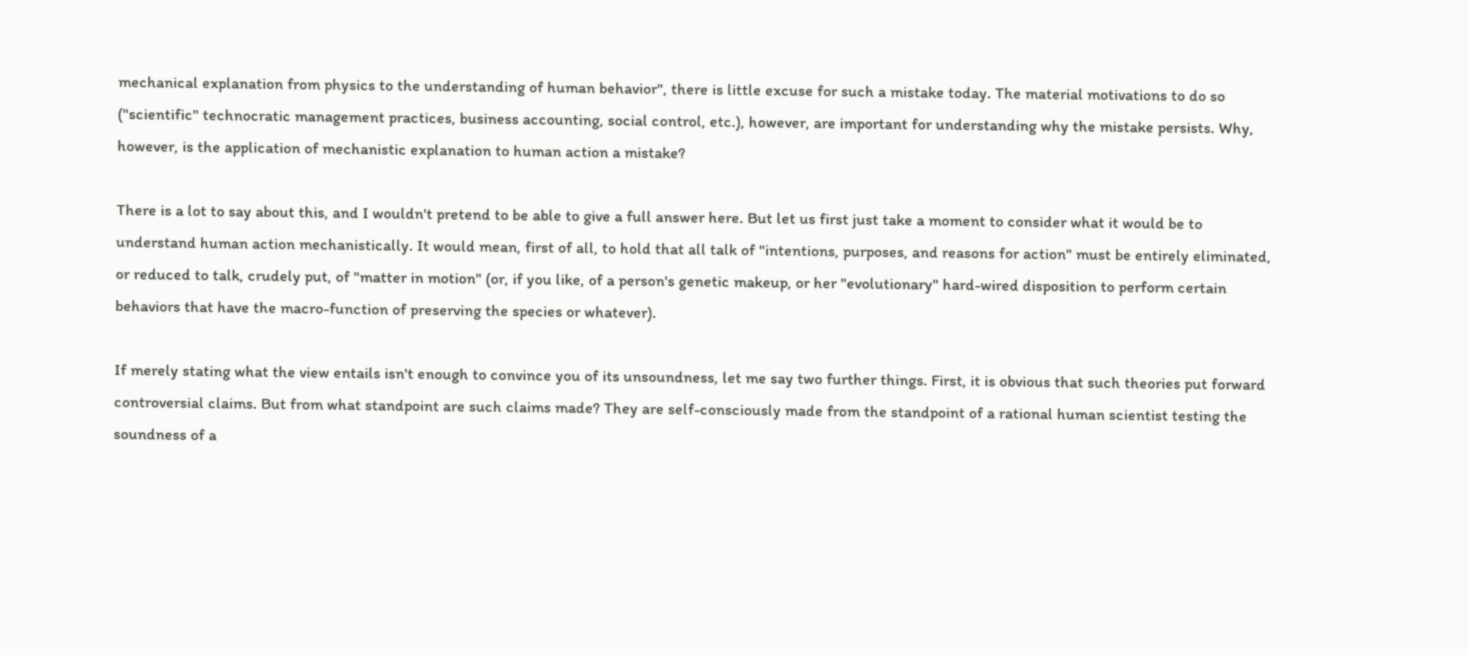mechanical explanation from physics to the understanding of human behavior", there is little excuse for such a mistake today. The material motivations to do so ("scientific" technocratic management practices, business accounting, social control, etc.), however, are important for understanding why the mistake persists. Why, however, is the application of mechanistic explanation to human action a mistake?

There is a lot to say about this, and I wouldn't pretend to be able to give a full answer here. But let us first just take a moment to consider what it would be to understand human action mechanistically. It would mean, first of all, to hold that all talk of "intentions, purposes, and reasons for action" must be entirely eliminated, or reduced to talk, crudely put, of "matter in motion" (or, if you like, of a person's genetic makeup, or her "evolutionary" hard-wired disposition to perform certain behaviors that have the macro-function of preserving the species or whatever).

If merely stating what the view entails isn't enough to convince you of its unsoundness, let me say two further things. First, it is obvious that such theories put forward controversial claims. But from what standpoint are such claims made? They are self-consciously made from the standpoint of a rational human scientist testing the soundness of a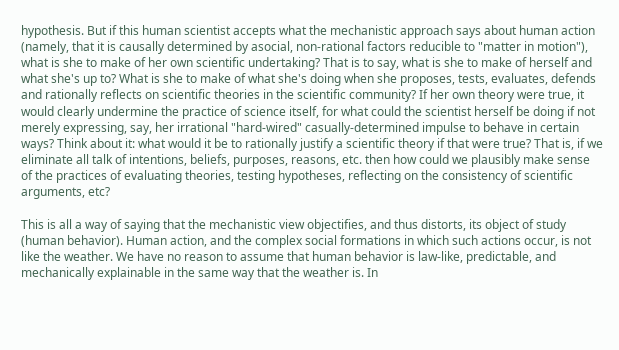hypothesis. But if this human scientist accepts what the mechanistic approach says about human action (namely, that it is causally determined by asocial, non-rational factors reducible to "matter in motion"), what is she to make of her own scientific undertaking? That is to say, what is she to make of herself and what she's up to? What is she to make of what she's doing when she proposes, tests, evaluates, defends and rationally reflects on scientific theories in the scientific community? If her own theory were true, it would clearly undermine the practice of science itself, for what could the scientist herself be doing if not merely expressing, say, her irrational "hard-wired" casually-determined impulse to behave in certain ways? Think about it: what would it be to rationally justify a scientific theory if that were true? That is, if we eliminate all talk of intentions, beliefs, purposes, reasons, etc. then how could we plausibly make sense of the practices of evaluating theories, testing hypotheses, reflecting on the consistency of scientific arguments, etc?

This is all a way of saying that the mechanistic view objectifies, and thus distorts, its object of study (human behavior). Human action, and the complex social formations in which such actions occur, is not like the weather. We have no reason to assume that human behavior is law-like, predictable, and mechanically explainable in the same way that the weather is. In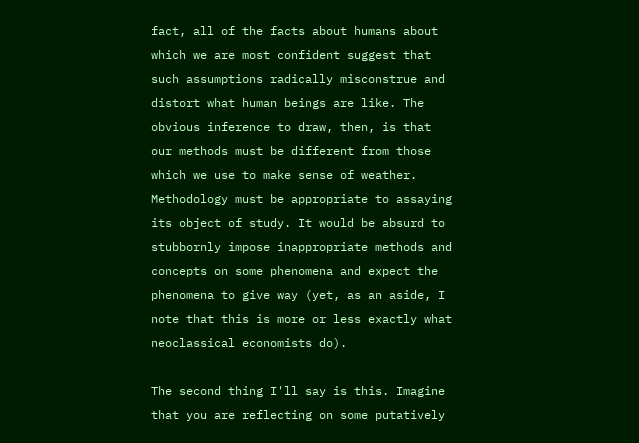fact, all of the facts about humans about which we are most confident suggest that such assumptions radically misconstrue and distort what human beings are like. The obvious inference to draw, then, is that our methods must be different from those which we use to make sense of weather. Methodology must be appropriate to assaying its object of study. It would be absurd to stubbornly impose inappropriate methods and concepts on some phenomena and expect the phenomena to give way (yet, as an aside, I note that this is more or less exactly what neoclassical economists do).

The second thing I'll say is this. Imagine that you are reflecting on some putatively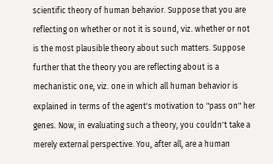scientific theory of human behavior. Suppose that you are reflecting on whether or not it is sound, viz. whether or not is the most plausible theory about such matters. Suppose further that the theory you are reflecting about is a mechanistic one, viz. one in which all human behavior is explained in terms of the agent's motivation to "pass on" her genes. Now, in evaluating such a theory, you couldn't take a merely external perspective. You, after all, are a human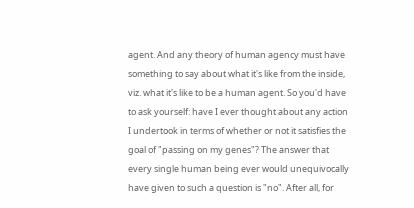agent. And any theory of human agency must have something to say about what it's like from the inside, viz. what it's like to be a human agent. So you'd have to ask yourself: have I ever thought about any action I undertook in terms of whether or not it satisfies the goal of "passing on my genes"? The answer that every single human being ever would unequivocally have given to such a question is "no". After all, for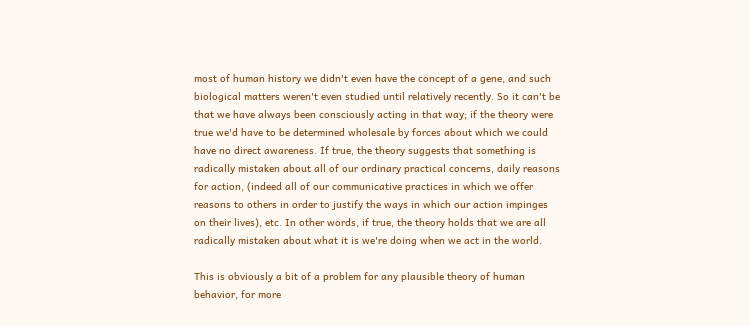most of human history we didn't even have the concept of a gene, and such biological matters weren't even studied until relatively recently. So it can't be that we have always been consciously acting in that way; if the theory were true we'd have to be determined wholesale by forces about which we could have no direct awareness. If true, the theory suggests that something is radically mistaken about all of our ordinary practical concerns, daily reasons for action, (indeed all of our communicative practices in which we offer reasons to others in order to justify the ways in which our action impinges on their lives), etc. In other words, if true, the theory holds that we are all radically mistaken about what it is we're doing when we act in the world.

This is obviously a bit of a problem for any plausible theory of human behavior, for more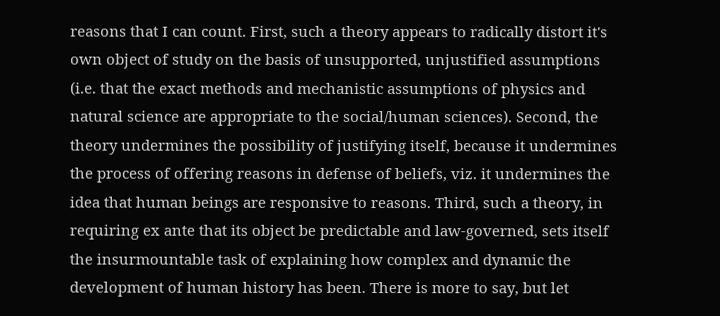reasons that I can count. First, such a theory appears to radically distort it's own object of study on the basis of unsupported, unjustified assumptions (i.e. that the exact methods and mechanistic assumptions of physics and natural science are appropriate to the social/human sciences). Second, the theory undermines the possibility of justifying itself, because it undermines the process of offering reasons in defense of beliefs, viz. it undermines the idea that human beings are responsive to reasons. Third, such a theory, in requiring ex ante that its object be predictable and law-governed, sets itself the insurmountable task of explaining how complex and dynamic the development of human history has been. There is more to say, but let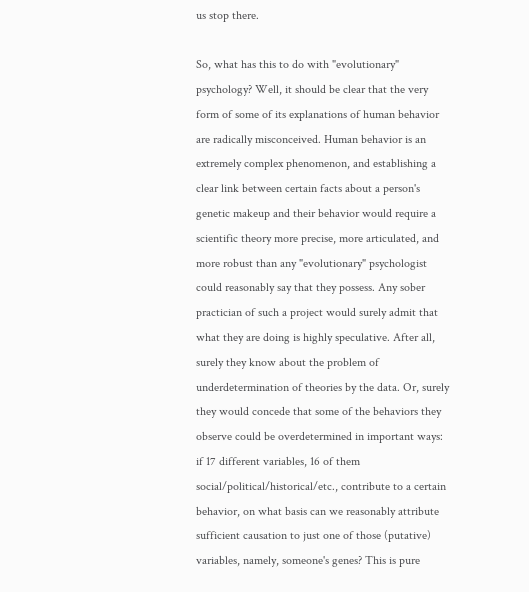us stop there.

So, what has this to do with "evolutionary" psychology? Well, it should be clear that the very form of some of its explanations of human behavior are radically misconceived. Human behavior is an extremely complex phenomenon, and establishing a clear link between certain facts about a person's genetic makeup and their behavior would require a scientific theory more precise, more articulated, and more robust than any "evolutionary" psychologist could reasonably say that they possess. Any sober practician of such a project would surely admit that what they are doing is highly speculative. After all, surely they know about the problem of underdetermination of theories by the data. Or, surely they would concede that some of the behaviors they observe could be overdetermined in important ways: if 17 different variables, 16 of them social/political/historical/etc., contribute to a certain behavior, on what basis can we reasonably attribute sufficient causation to just one of those (putative) variables, namely, someone's genes? This is pure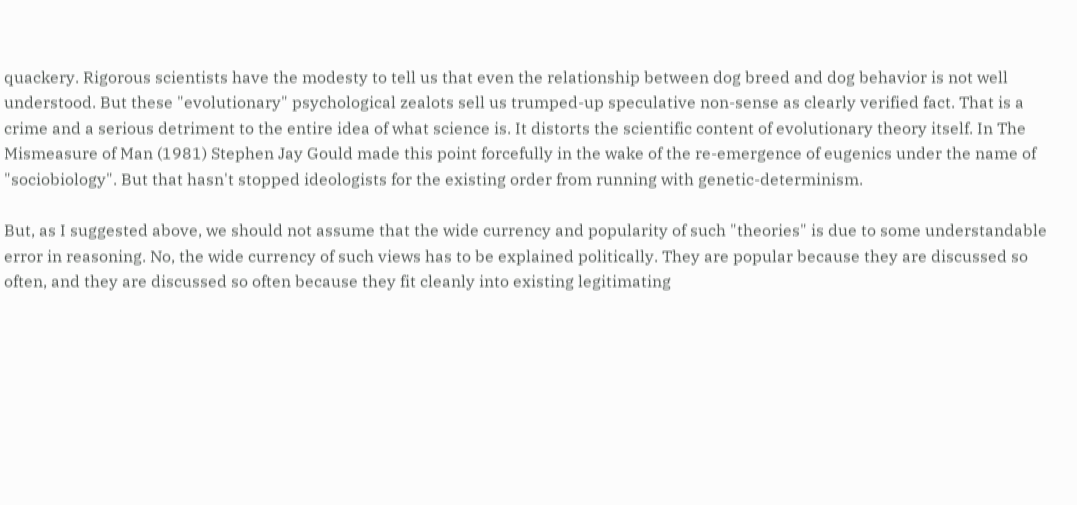quackery. Rigorous scientists have the modesty to tell us that even the relationship between dog breed and dog behavior is not well understood. But these "evolutionary" psychological zealots sell us trumped-up speculative non-sense as clearly verified fact. That is a crime and a serious detriment to the entire idea of what science is. It distorts the scientific content of evolutionary theory itself. In The Mismeasure of Man (1981) Stephen Jay Gould made this point forcefully in the wake of the re-emergence of eugenics under the name of "sociobiology". But that hasn't stopped ideologists for the existing order from running with genetic-determinism.

But, as I suggested above, we should not assume that the wide currency and popularity of such "theories" is due to some understandable error in reasoning. No, the wide currency of such views has to be explained politically. They are popular because they are discussed so often, and they are discussed so often because they fit cleanly into existing legitimating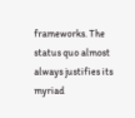frameworks. The status quo almost always justifies its myriad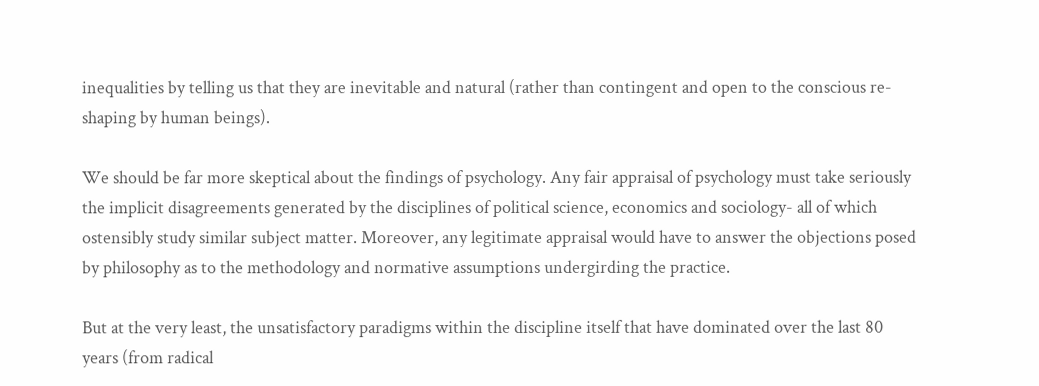inequalities by telling us that they are inevitable and natural (rather than contingent and open to the conscious re-shaping by human beings).

We should be far more skeptical about the findings of psychology. Any fair appraisal of psychology must take seriously the implicit disagreements generated by the disciplines of political science, economics and sociology- all of which ostensibly study similar subject matter. Moreover, any legitimate appraisal would have to answer the objections posed by philosophy as to the methodology and normative assumptions undergirding the practice.

But at the very least, the unsatisfactory paradigms within the discipline itself that have dominated over the last 80 years (from radical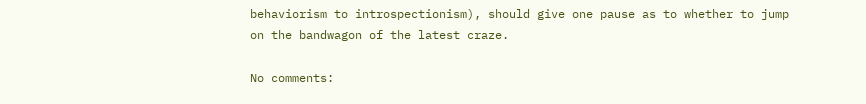behaviorism to introspectionism), should give one pause as to whether to jump on the bandwagon of the latest craze.

No comments: